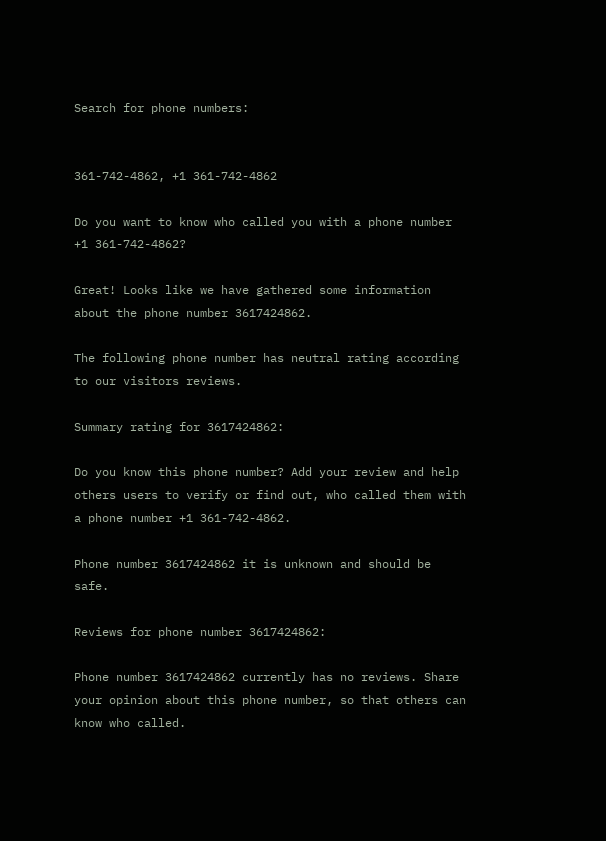Search for phone numbers:


361-742-4862, +1 361-742-4862

Do you want to know who called you with a phone number +1 361-742-4862?

Great! Looks like we have gathered some information about the phone number 3617424862.

The following phone number has neutral rating according to our visitors reviews.

Summary rating for 3617424862:

Do you know this phone number? Add your review and help others users to verify or find out, who called them with a phone number +1 361-742-4862.

Phone number 3617424862 it is unknown and should be safe.

Reviews for phone number 3617424862:

Phone number 3617424862 currently has no reviews. Share your opinion about this phone number, so that others can know who called.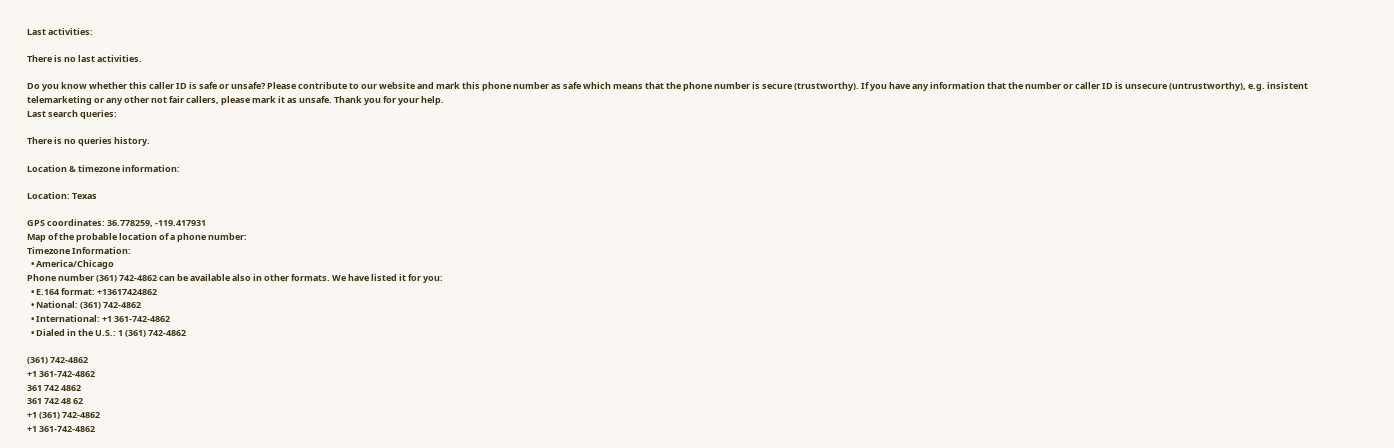Last activities:

There is no last activities.

Do you know whether this caller ID is safe or unsafe? Please contribute to our website and mark this phone number as safe which means that the phone number is secure (trustworthy). If you have any information that the number or caller ID is unsecure (untrustworthy), e.g. insistent telemarketing or any other not fair callers, please mark it as unsafe. Thank you for your help.
Last search queries:

There is no queries history.

Location & timezone information:

Location: Texas

GPS coordinates: 36.778259, -119.417931
Map of the probable location of a phone number:
Timezone Information:
  • America/Chicago
Phone number (361) 742-4862 can be available also in other formats. We have listed it for you:
  • E.164 format: +13617424862
  • National: (361) 742-4862
  • International: +1 361-742-4862
  • Dialed in the U.S.: 1 (361) 742-4862

(361) 742-4862
+1 361-742-4862
361 742 4862
361 742 48 62
+1 (361) 742-4862
+1 361-742-4862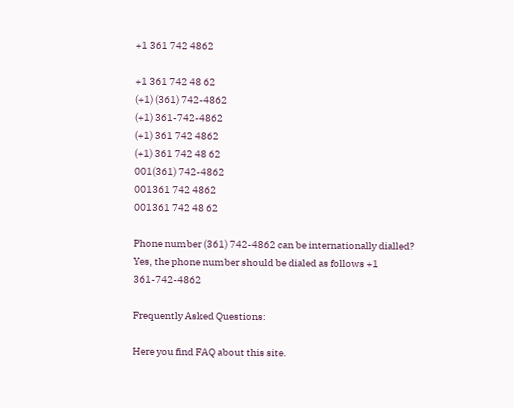+1 361 742 4862

+1 361 742 48 62
(+1) (361) 742-4862
(+1) 361-742-4862
(+1) 361 742 4862
(+1) 361 742 48 62
001(361) 742-4862
001361 742 4862
001361 742 48 62

Phone number (361) 742-4862 can be internationally dialled? Yes, the phone number should be dialed as follows +1 361-742-4862

Frequently Asked Questions:

Here you find FAQ about this site.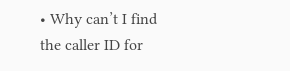• Why can’t I find the caller ID for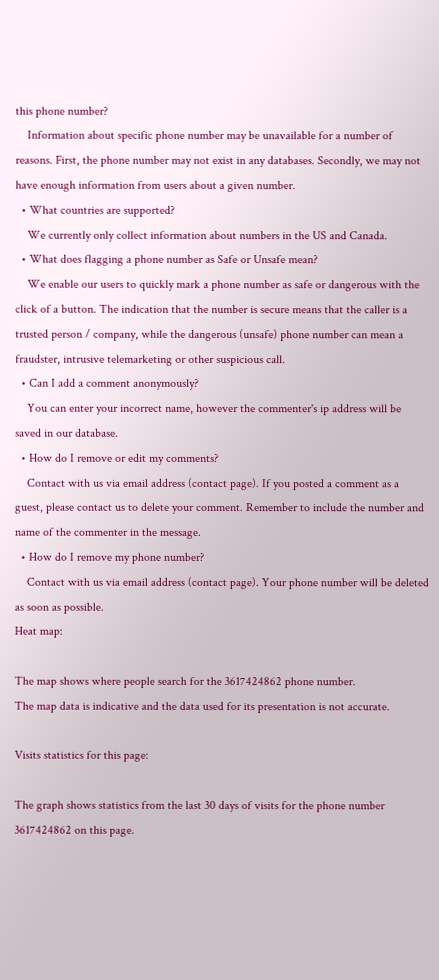this phone number?
    Information about specific phone number may be unavailable for a number of reasons. First, the phone number may not exist in any databases. Secondly, we may not have enough information from users about a given number.
  • What countries are supported?
    We currently only collect information about numbers in the US and Canada.
  • What does flagging a phone number as Safe or Unsafe mean?
    We enable our users to quickly mark a phone number as safe or dangerous with the click of a button. The indication that the number is secure means that the caller is a trusted person / company, while the dangerous (unsafe) phone number can mean a fraudster, intrusive telemarketing or other suspicious call.
  • Can I add a comment anonymously?
    You can enter your incorrect name, however the commenter's ip address will be saved in our database.
  • How do I remove or edit my comments?
    Contact with us via email address (contact page). If you posted a comment as a guest, please contact us to delete your comment. Remember to include the number and name of the commenter in the message.
  • How do I remove my phone number?
    Contact with us via email address (contact page). Your phone number will be deleted as soon as possible.
Heat map:

The map shows where people search for the 3617424862 phone number.
The map data is indicative and the data used for its presentation is not accurate.

Visits statistics for this page:

The graph shows statistics from the last 30 days of visits for the phone number 3617424862 on this page.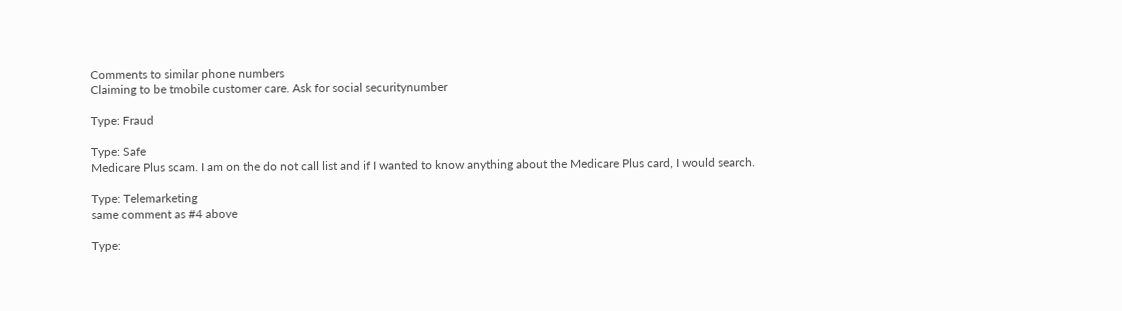Comments to similar phone numbers
Claiming to be tmobile customer care. Ask for social securitynumber

Type: Fraud

Type: Safe
Medicare Plus scam. I am on the do not call list and if I wanted to know anything about the Medicare Plus card, I would search.

Type: Telemarketing
same comment as #4 above

Type: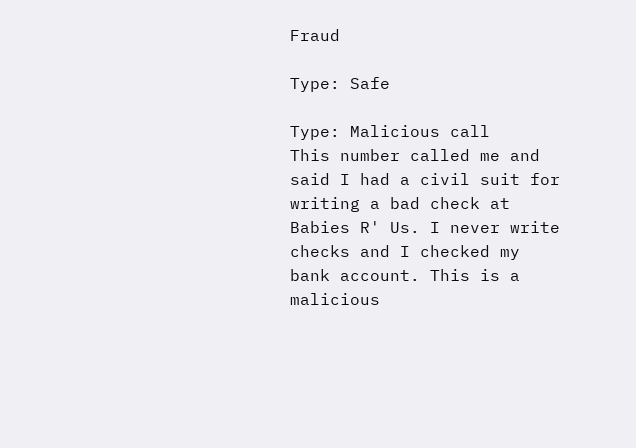Fraud

Type: Safe

Type: Malicious call
This number called me and said I had a civil suit for writing a bad check at Babies R' Us. I never write checks and I checked my bank account. This is a malicious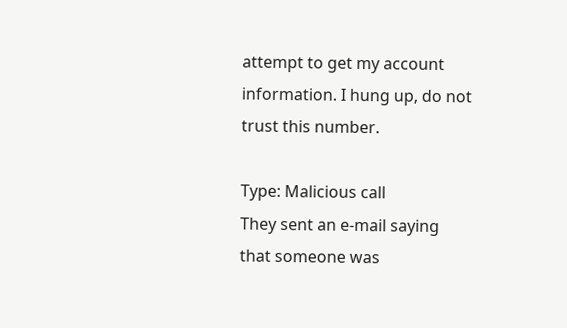attempt to get my account information. I hung up, do not trust this number.

Type: Malicious call
They sent an e-mail saying that someone was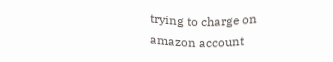trying to charge on amazon account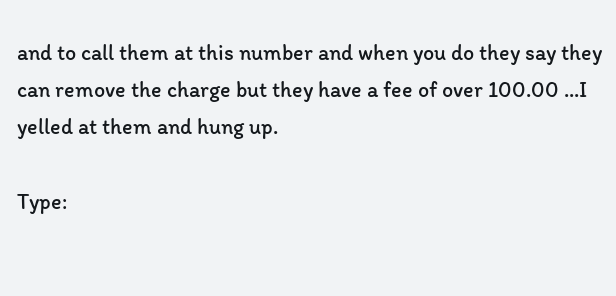and to call them at this number and when you do they say they can remove the charge but they have a fee of over 100.00 ...I yelled at them and hung up.

Type: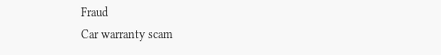Fraud
Car warranty scam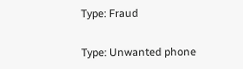Type: Fraud

Type: Unwanted phone